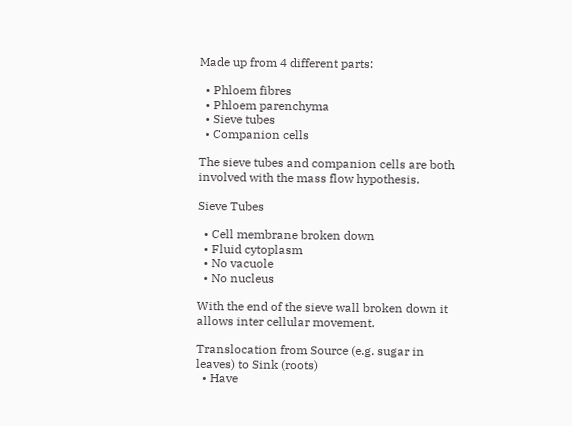Made up from 4 different parts:

  • Phloem fibres
  • Phloem parenchyma
  • Sieve tubes
  • Companion cells

The sieve tubes and companion cells are both involved with the mass flow hypothesis.

Sieve Tubes

  • Cell membrane broken down
  • Fluid cytoplasm
  • No vacuole
  • No nucleus

With the end of the sieve wall broken down it allows inter cellular movement.

Translocation from Source (e.g. sugar in leaves) to Sink (roots)
  • Have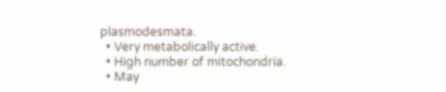plasmodesmata.
  • Very metabolically active.
  • High number of mitochondria.
  • May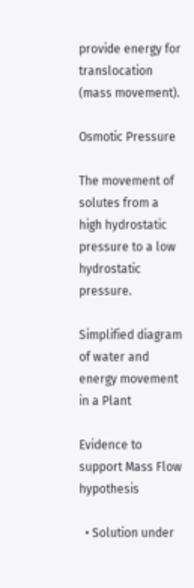provide energy for translocation (mass movement).

Osmotic Pressure

The movement of solutes from a high hydrostatic pressure to a low hydrostatic pressure.

Simplified diagram of water and energy movement in a Plant

Evidence to support Mass Flow hypothesis

  • Solution under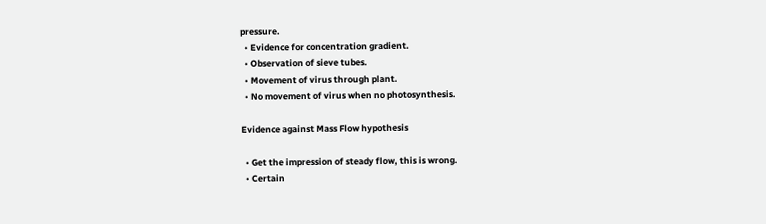pressure.
  • Evidence for concentration gradient.
  • Observation of sieve tubes.
  • Movement of virus through plant.
  • No movement of virus when no photosynthesis.

Evidence against Mass Flow hypothesis

  • Get the impression of steady flow, this is wrong.
  • Certain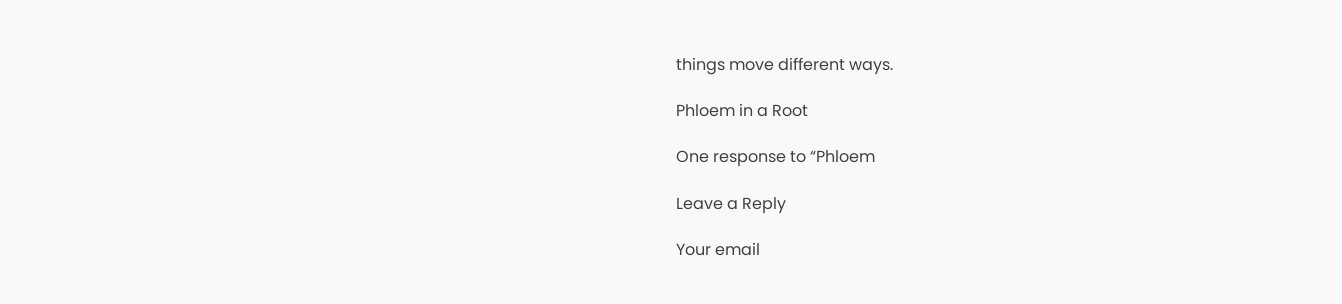things move different ways.

Phloem in a Root

One response to “Phloem

Leave a Reply

Your email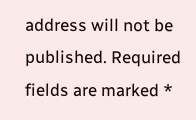address will not be published. Required fields are marked *